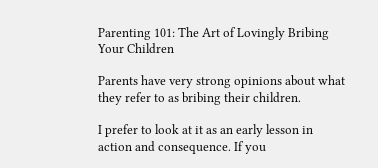Parenting 101: The Art of Lovingly Bribing Your Children

Parents have very strong opinions about what they refer to as bribing their children.

I prefer to look at it as an early lesson in action and consequence. If you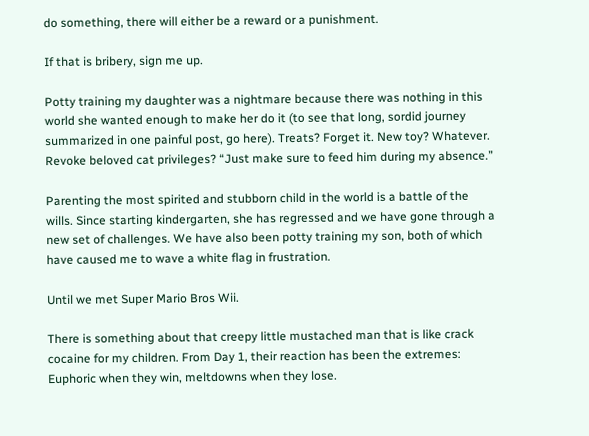do something, there will either be a reward or a punishment.

If that is bribery, sign me up.

Potty training my daughter was a nightmare because there was nothing in this world she wanted enough to make her do it (to see that long, sordid journey summarized in one painful post, go here). Treats? Forget it. New toy? Whatever. Revoke beloved cat privileges? “Just make sure to feed him during my absence.”

Parenting the most spirited and stubborn child in the world is a battle of the wills. Since starting kindergarten, she has regressed and we have gone through a new set of challenges. We have also been potty training my son, both of which have caused me to wave a white flag in frustration.

Until we met Super Mario Bros Wii.

There is something about that creepy little mustached man that is like crack cocaine for my children. From Day 1, their reaction has been the extremes: Euphoric when they win, meltdowns when they lose.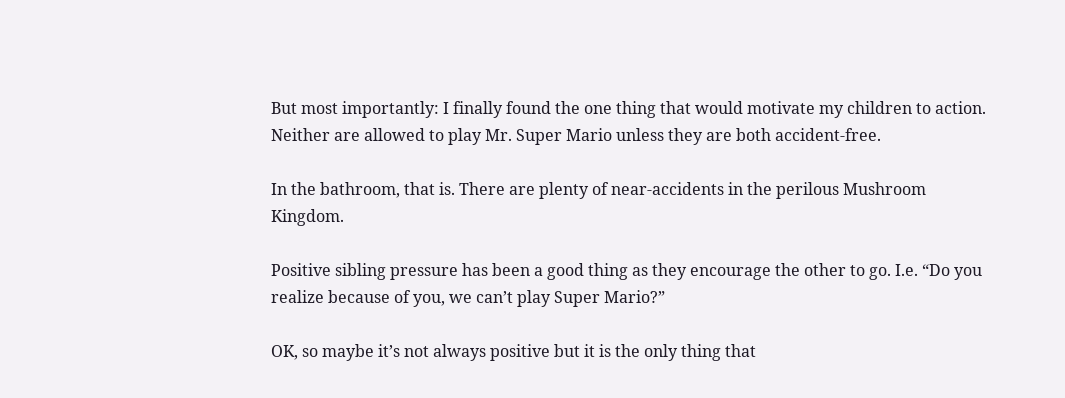But most importantly: I finally found the one thing that would motivate my children to action. Neither are allowed to play Mr. Super Mario unless they are both accident-free.

In the bathroom, that is. There are plenty of near-accidents in the perilous Mushroom Kingdom.

Positive sibling pressure has been a good thing as they encourage the other to go. I.e. “Do you realize because of you, we can’t play Super Mario?”

OK, so maybe it’s not always positive but it is the only thing that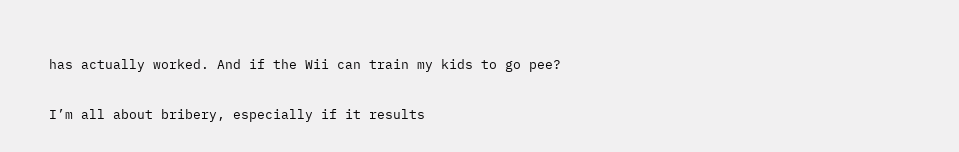has actually worked. And if the Wii can train my kids to go pee?

I’m all about bribery, especially if it results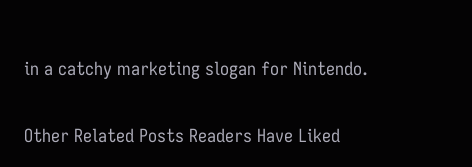in a catchy marketing slogan for Nintendo.

Other Related Posts Readers Have Liked